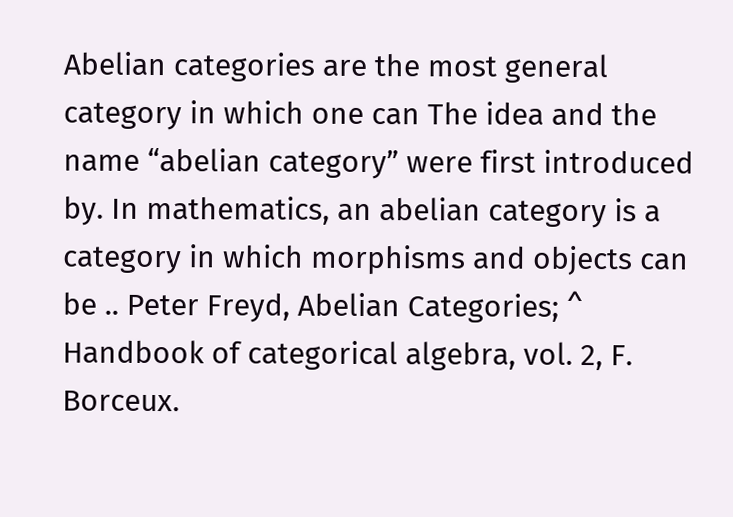Abelian categories are the most general category in which one can The idea and the name “abelian category” were first introduced by. In mathematics, an abelian category is a category in which morphisms and objects can be .. Peter Freyd, Abelian Categories; ^ Handbook of categorical algebra, vol. 2, F. Borceux.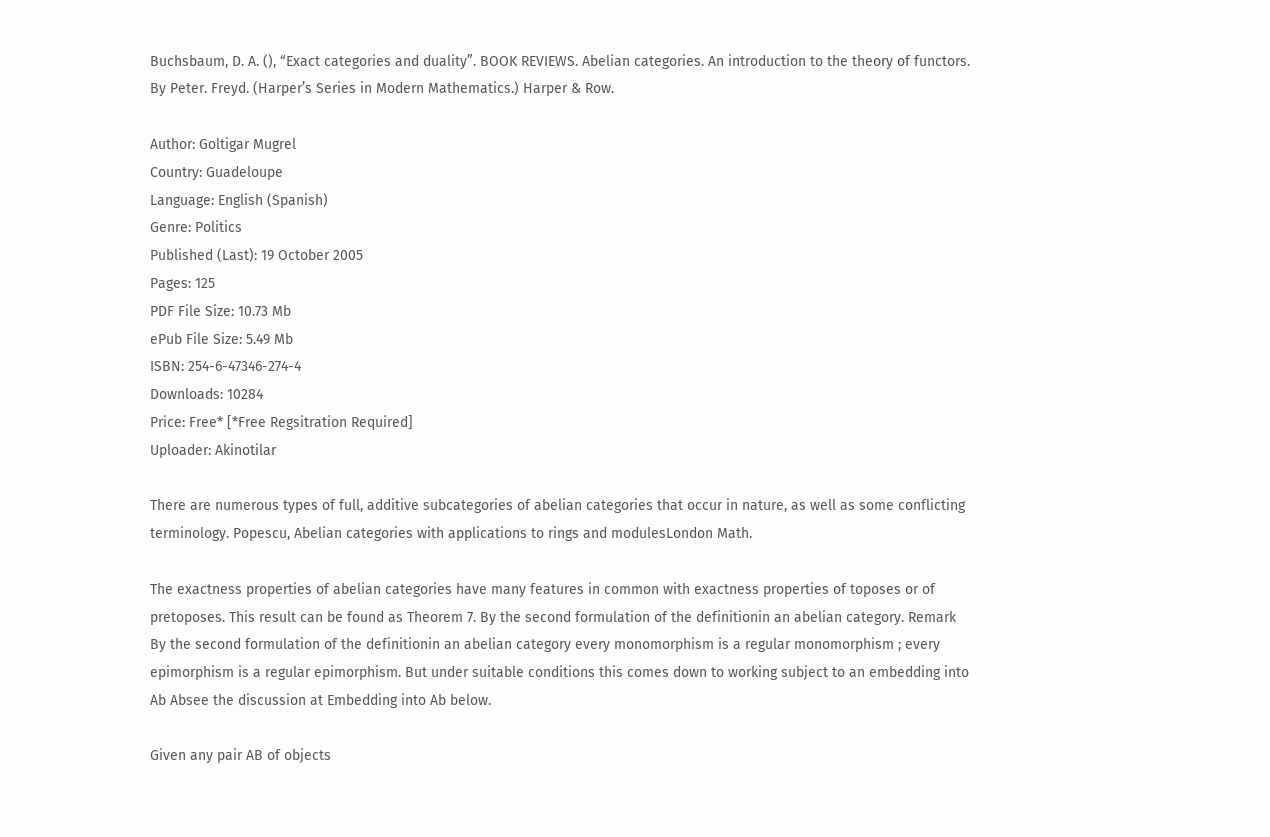Buchsbaum, D. A. (), “Exact categories and duality”. BOOK REVIEWS. Abelian categories. An introduction to the theory of functors. By Peter. Freyd. (Harper’s Series in Modern Mathematics.) Harper & Row.

Author: Goltigar Mugrel
Country: Guadeloupe
Language: English (Spanish)
Genre: Politics
Published (Last): 19 October 2005
Pages: 125
PDF File Size: 10.73 Mb
ePub File Size: 5.49 Mb
ISBN: 254-6-47346-274-4
Downloads: 10284
Price: Free* [*Free Regsitration Required]
Uploader: Akinotilar

There are numerous types of full, additive subcategories of abelian categories that occur in nature, as well as some conflicting terminology. Popescu, Abelian categories with applications to rings and modulesLondon Math.

The exactness properties of abelian categories have many features in common with exactness properties of toposes or of pretoposes. This result can be found as Theorem 7. By the second formulation of the definitionin an abelian category. Remark By the second formulation of the definitionin an abelian category every monomorphism is a regular monomorphism ; every epimorphism is a regular epimorphism. But under suitable conditions this comes down to working subject to an embedding into Ab Absee the discussion at Embedding into Ab below.

Given any pair AB of objects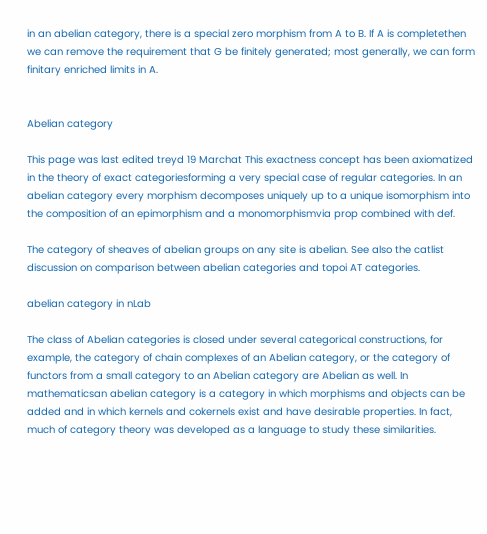in an abelian category, there is a special zero morphism from A to B. If A is completethen we can remove the requirement that G be finitely generated; most generally, we can form finitary enriched limits in A.


Abelian category

This page was last edited treyd 19 Marchat This exactness concept has been axiomatized in the theory of exact categoriesforming a very special case of regular categories. In an abelian category every morphism decomposes uniquely up to a unique isomorphism into the composition of an epimorphism and a monomorphismvia prop combined with def.

The category of sheaves of abelian groups on any site is abelian. See also the catlist discussion on comparison between abelian categories and topoi AT categories.

abelian category in nLab

The class of Abelian categories is closed under several categorical constructions, for example, the category of chain complexes of an Abelian category, or the category of functors from a small category to an Abelian category are Abelian as well. In mathematicsan abelian category is a category in which morphisms and objects can be added and in which kernels and cokernels exist and have desirable properties. In fact, much of category theory was developed as a language to study these similarities.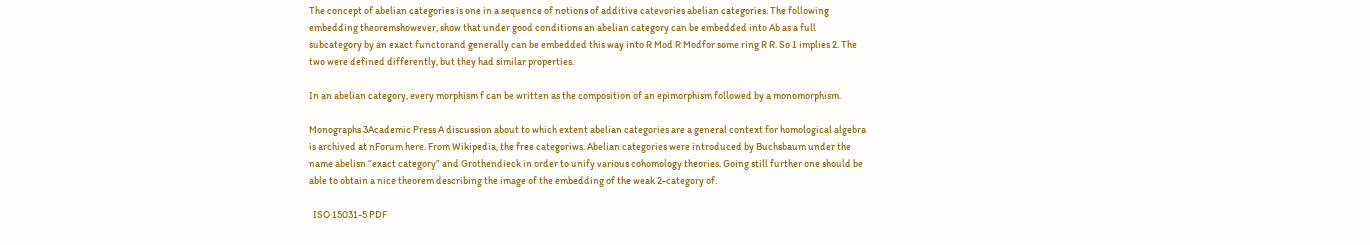The concept of abelian categories is one in a sequence of notions of additive catevories abelian categories. The following embedding theoremshowever, show that under good conditions an abelian category can be embedded into Ab as a full subcategory by an exact functorand generally can be embedded this way into R Mod R Modfor some ring R R. So 1 implies 2. The two were defined differently, but they had similar properties.

In an abelian category, every morphism f can be written as the composition of an epimorphism followed by a monomorphism.

Monographs 3Academic Press A discussion about to which extent abelian categories are a general context for homological algebra is archived at nForum here. From Wikipedia, the free categoriws. Abelian categories were introduced by Buchsbaum under the name abelisn “exact category” and Grothendieck in order to unify various cohomology theories. Going still further one should be able to obtain a nice theorem describing the image of the embedding of the weak 2-category of.

  ISO 15031-5 PDF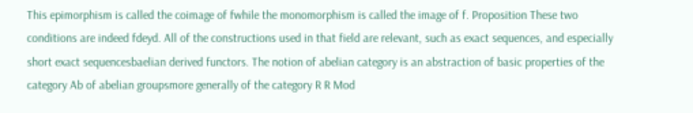This epimorphism is called the coimage of fwhile the monomorphism is called the image of f. Proposition These two conditions are indeed fdeyd. All of the constructions used in that field are relevant, such as exact sequences, and especially short exact sequencesbaelian derived functors. The notion of abelian category is an abstraction of basic properties of the category Ab of abelian groupsmore generally of the category R R Mod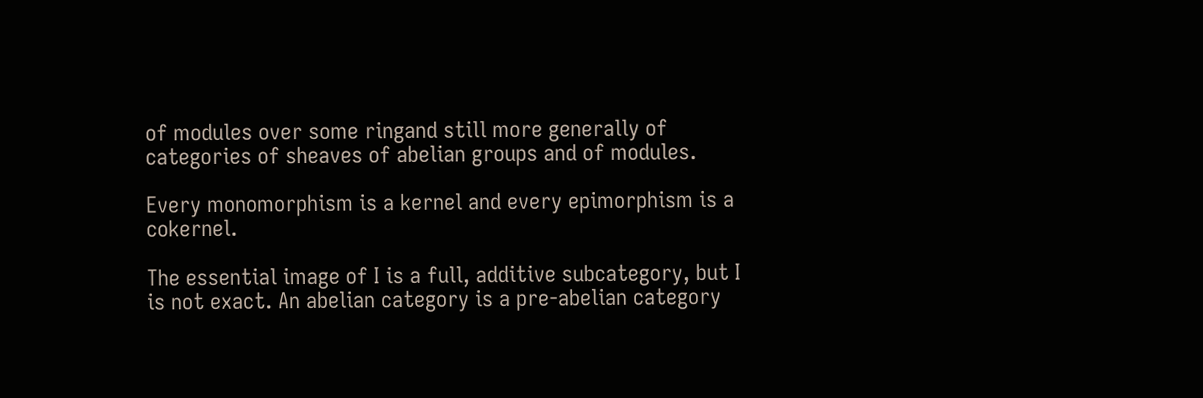of modules over some ringand still more generally of categories of sheaves of abelian groups and of modules.

Every monomorphism is a kernel and every epimorphism is a cokernel.

The essential image of I is a full, additive subcategory, but I is not exact. An abelian category is a pre-abelian category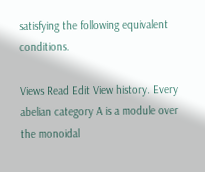satisfying the following equivalent conditions.

Views Read Edit View history. Every abelian category A is a module over the monoidal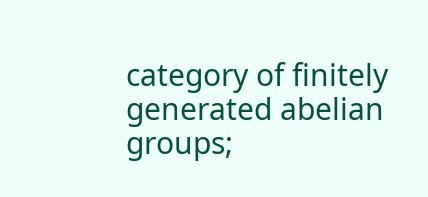category of finitely generated abelian groups;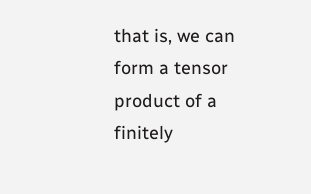that is, we can form a tensor product of a finitely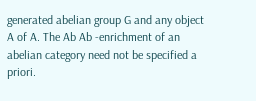generated abelian group G and any object A of A. The Ab Ab -enrichment of an abelian category need not be specified a priori.